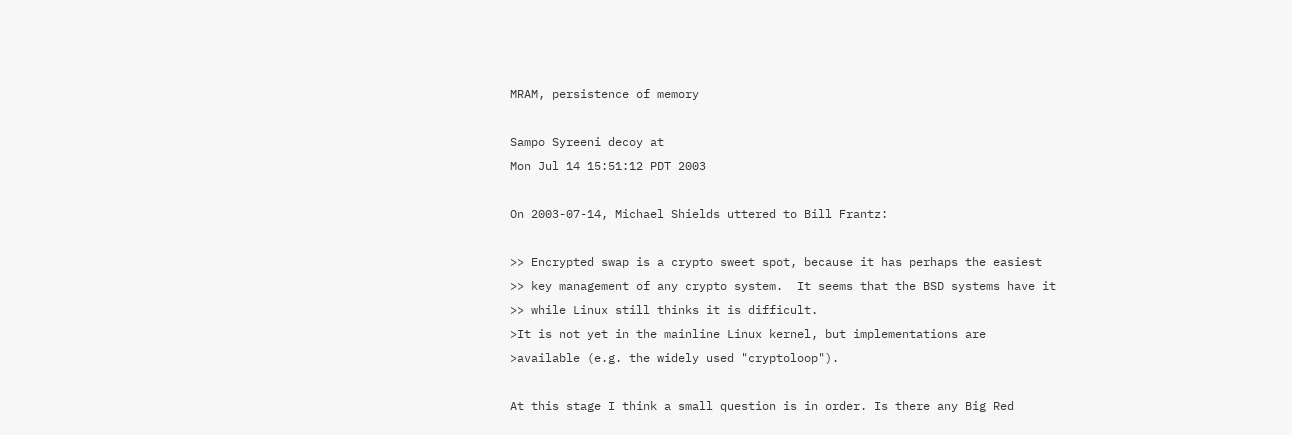MRAM, persistence of memory

Sampo Syreeni decoy at
Mon Jul 14 15:51:12 PDT 2003

On 2003-07-14, Michael Shields uttered to Bill Frantz:

>> Encrypted swap is a crypto sweet spot, because it has perhaps the easiest
>> key management of any crypto system.  It seems that the BSD systems have it
>> while Linux still thinks it is difficult.
>It is not yet in the mainline Linux kernel, but implementations are
>available (e.g. the widely used "cryptoloop").

At this stage I think a small question is in order. Is there any Big Red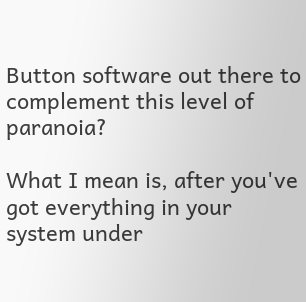Button software out there to complement this level of paranoia?

What I mean is, after you've got everything in your system under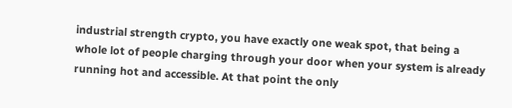industrial strength crypto, you have exactly one weak spot, that being a
whole lot of people charging through your door when your system is already
running hot and accessible. At that point the only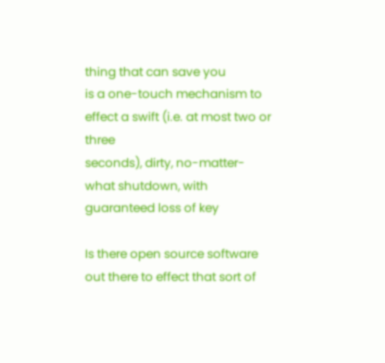thing that can save you
is a one-touch mechanism to effect a swift (i.e. at most two or three
seconds), dirty, no-matter-what shutdown, with guaranteed loss of key

Is there open source software out there to effect that sort of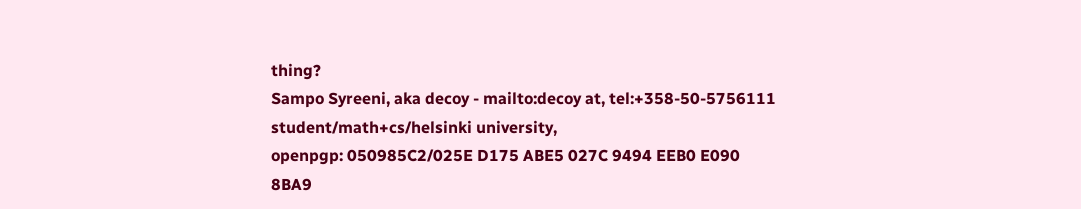thing?
Sampo Syreeni, aka decoy - mailto:decoy at, tel:+358-50-5756111
student/math+cs/helsinki university,
openpgp: 050985C2/025E D175 ABE5 027C 9494 EEB0 E090 8BA9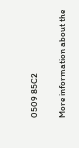0509 85C2

More information about the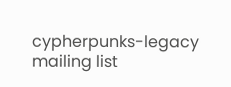cypherpunks-legacy mailing list